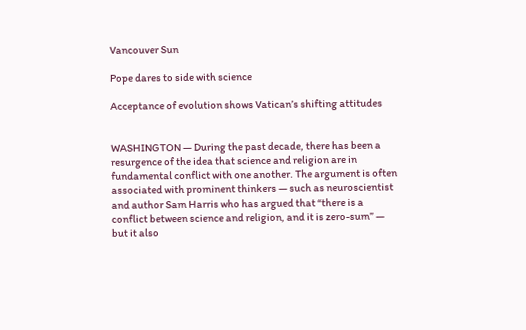Vancouver Sun

Pope dares to side with science

Acceptance of evolution shows Vatican’s shifting attitudes


WASHINGTON — During the past decade, there has been a resurgence of the idea that science and religion are in fundamental conflict with one another. The argument is often associated with prominent thinkers — such as neuroscientist and author Sam Harris who has argued that “there is a conflict between science and religion, and it is zero-sum” — but it also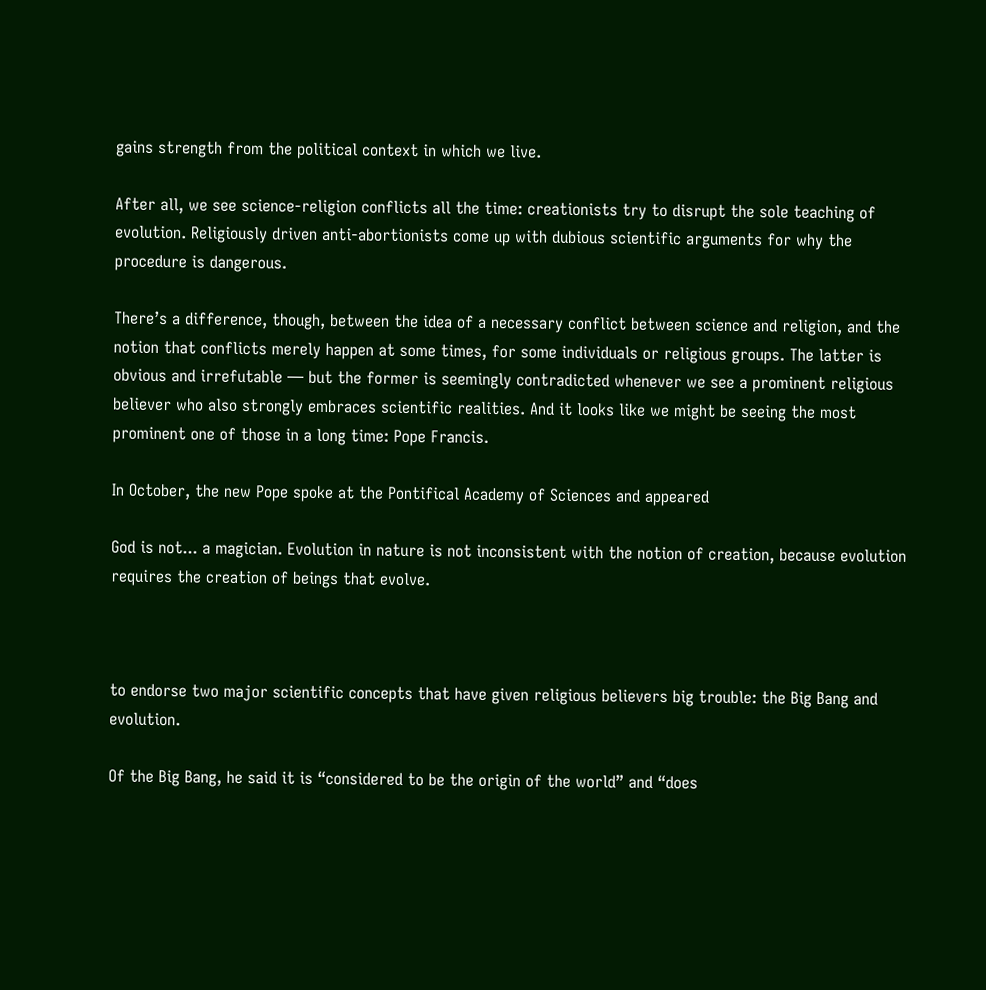gains strength from the political context in which we live.

After all, we see science-religion conflicts all the time: creationists try to disrupt the sole teaching of evolution. Religiously driven anti-abortionists come up with dubious scientific arguments for why the procedure is dangerous.

There’s a difference, though, between the idea of a necessary conflict between science and religion, and the notion that conflicts merely happen at some times, for some individuals or religious groups. The latter is obvious and irrefutable — but the former is seemingly contradicted whenever we see a prominent religious believer who also strongly embraces scientific realities. And it looks like we might be seeing the most prominent one of those in a long time: Pope Francis.

In October, the new Pope spoke at the Pontifical Academy of Sciences and appeared

God is not... a magician. Evolution in nature is not inconsistent with the notion of creation, because evolution requires the creation of beings that evolve.



to endorse two major scientific concepts that have given religious believers big trouble: the Big Bang and evolution.

Of the Big Bang, he said it is “considered to be the origin of the world” and “does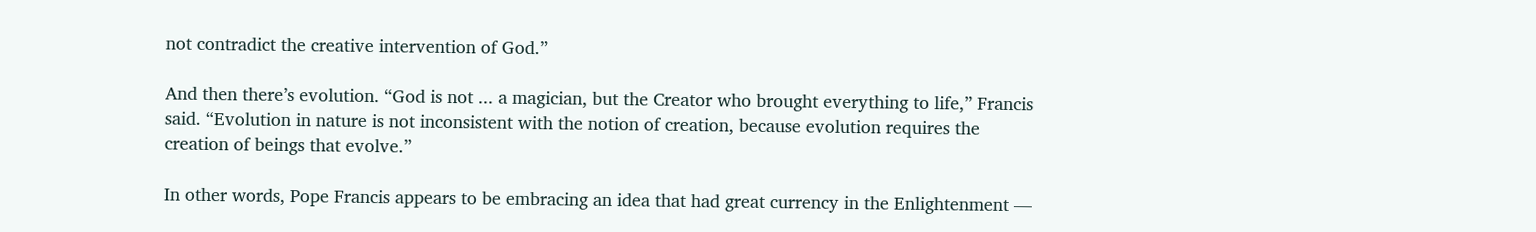not contradict the creative intervention of God.”

And then there’s evolution. “God is not ... a magician, but the Creator who brought everything to life,” Francis said. “Evolution in nature is not inconsistent with the notion of creation, because evolution requires the creation of beings that evolve.”

In other words, Pope Francis appears to be embracing an idea that had great currency in the Enlightenment —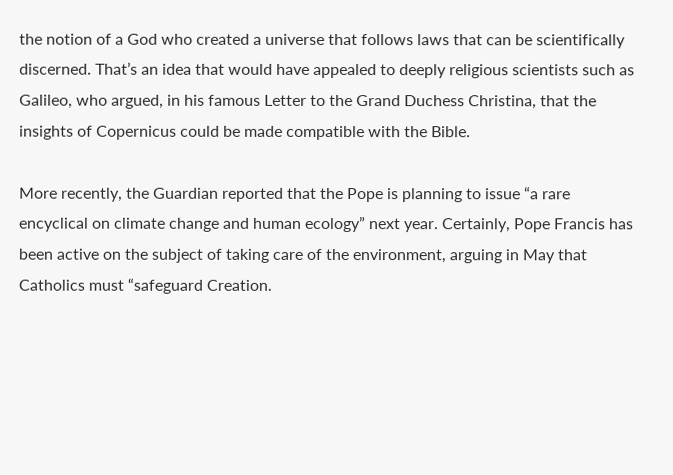the notion of a God who created a universe that follows laws that can be scientifically discerned. That’s an idea that would have appealed to deeply religious scientists such as Galileo, who argued, in his famous Letter to the Grand Duchess Christina, that the insights of Copernicus could be made compatible with the Bible.

More recently, the Guardian reported that the Pope is planning to issue “a rare encyclical on climate change and human ecology” next year. Certainly, Pope Francis has been active on the subject of taking care of the environment, arguing in May that Catholics must “safeguard Creation.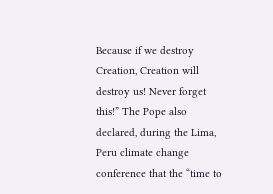Because if we destroy Creation, Creation will destroy us! Never forget this!” The Pope also declared, during the Lima, Peru climate change conference that the “time to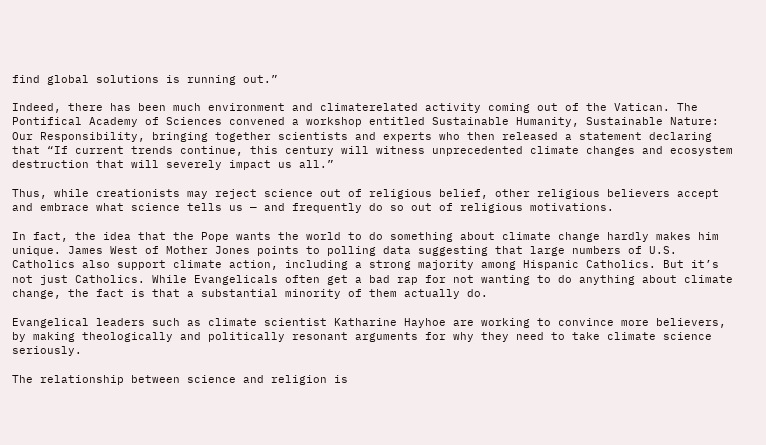find global solutions is running out.”

Indeed, there has been much environment and climaterelated activity coming out of the Vatican. The Pontifical Academy of Sciences convened a workshop entitled Sustainable Humanity, Sustainable Nature: Our Responsibility, bringing together scientists and experts who then released a statement declaring that “If current trends continue, this century will witness unprecedented climate changes and ecosystem destruction that will severely impact us all.”

Thus, while creationists may reject science out of religious belief, other religious believers accept and embrace what science tells us — and frequently do so out of religious motivations.

In fact, the idea that the Pope wants the world to do something about climate change hardly makes him unique. James West of Mother Jones points to polling data suggesting that large numbers of U.S. Catholics also support climate action, including a strong majority among Hispanic Catholics. But it’s not just Catholics. While Evangelicals often get a bad rap for not wanting to do anything about climate change, the fact is that a substantial minority of them actually do.

Evangelical leaders such as climate scientist Katharine Hayhoe are working to convince more believers, by making theologically and politically resonant arguments for why they need to take climate science seriously.

The relationship between science and religion is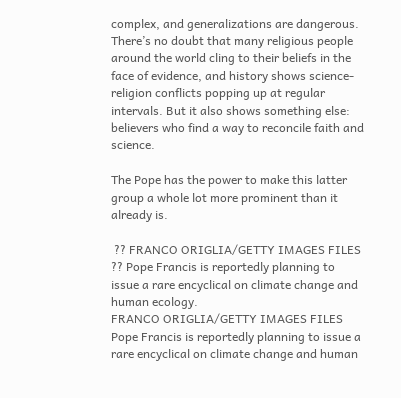complex, and generalizations are dangerous. There’s no doubt that many religious people around the world cling to their beliefs in the face of evidence, and history shows science-religion conflicts popping up at regular intervals. But it also shows something else: believers who find a way to reconcile faith and science.

The Pope has the power to make this latter group a whole lot more prominent than it already is.

 ?? FRANCO ORIGLIA/GETTY IMAGES FILES ?? Pope Francis is reportedly planning to issue a rare encyclical on climate change and human ecology.
FRANCO ORIGLIA/GETTY IMAGES FILES Pope Francis is reportedly planning to issue a rare encyclical on climate change and human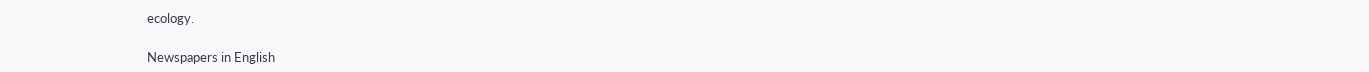ecology.

Newspapers in English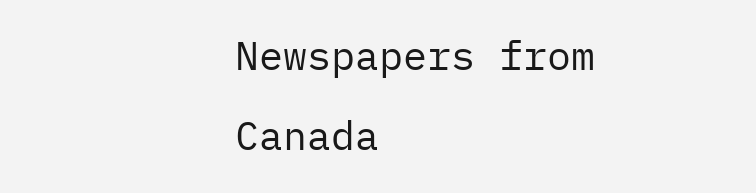Newspapers from Canada